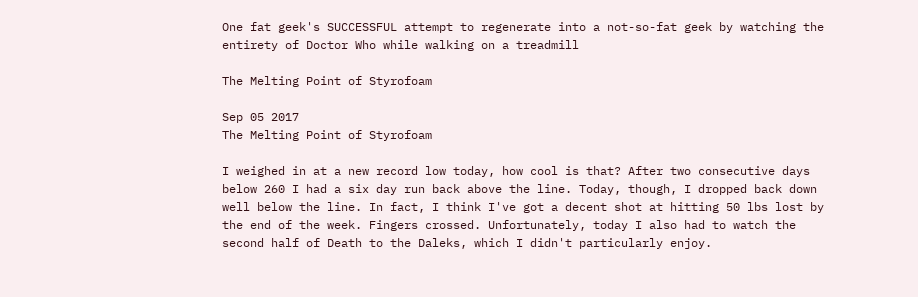One fat geek's SUCCESSFUL attempt to regenerate into a not-so-fat geek by watching the entirety of Doctor Who while walking on a treadmill

The Melting Point of Styrofoam

Sep 05 2017
The Melting Point of Styrofoam

I weighed in at a new record low today, how cool is that? After two consecutive days below 260 I had a six day run back above the line. Today, though, I dropped back down well below the line. In fact, I think I've got a decent shot at hitting 50 lbs lost by the end of the week. Fingers crossed. Unfortunately, today I also had to watch the second half of Death to the Daleks, which I didn't particularly enjoy.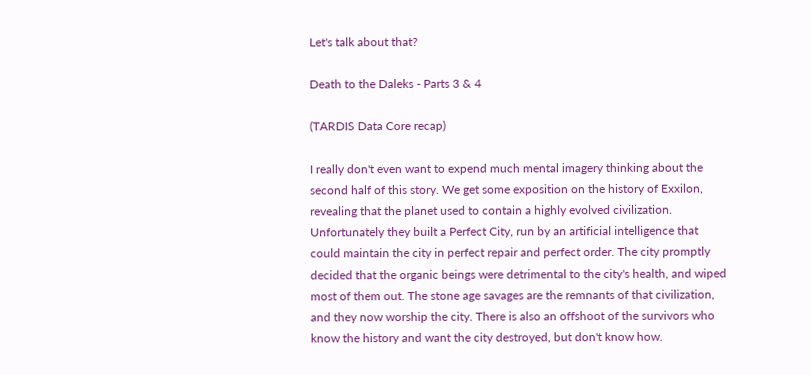Let's talk about that?

Death to the Daleks - Parts 3 & 4

(TARDIS Data Core recap)

I really don't even want to expend much mental imagery thinking about the second half of this story. We get some exposition on the history of Exxilon, revealing that the planet used to contain a highly evolved civilization. Unfortunately they built a Perfect City, run by an artificial intelligence that could maintain the city in perfect repair and perfect order. The city promptly decided that the organic beings were detrimental to the city's health, and wiped most of them out. The stone age savages are the remnants of that civilization, and they now worship the city. There is also an offshoot of the survivors who know the history and want the city destroyed, but don't know how.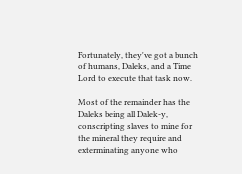Fortunately, they've got a bunch of humans, Daleks, and a Time Lord to execute that task now.

Most of the remainder has the Daleks being all Dalek-y, conscripting slaves to mine for the mineral they require and exterminating anyone who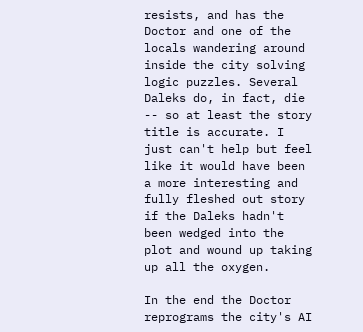resists, and has the Doctor and one of the locals wandering around inside the city solving logic puzzles. Several Daleks do, in fact, die -- so at least the story title is accurate. I just can't help but feel like it would have been a more interesting and fully fleshed out story if the Daleks hadn't been wedged into the plot and wound up taking up all the oxygen.

In the end the Doctor reprograms the city's AI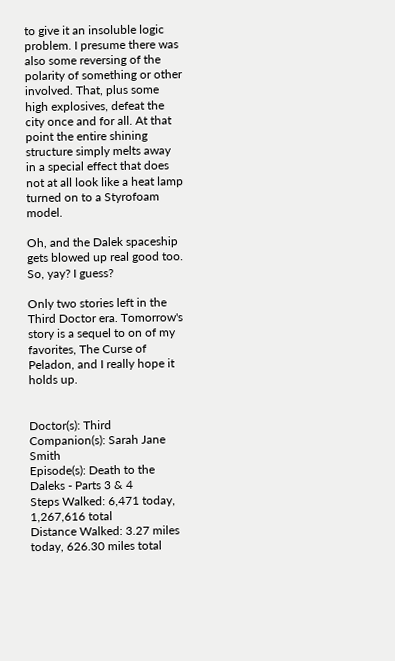to give it an insoluble logic problem. I presume there was also some reversing of the polarity of something or other involved. That, plus some high explosives, defeat the city once and for all. At that point the entire shining structure simply melts away in a special effect that does not at all look like a heat lamp turned on to a Styrofoam model.

Oh, and the Dalek spaceship gets blowed up real good too. So, yay? I guess?

Only two stories left in the Third Doctor era. Tomorrow's story is a sequel to on of my favorites, The Curse of Peladon, and I really hope it holds up.


Doctor(s): Third
Companion(s): Sarah Jane Smith
Episode(s): Death to the Daleks - Parts 3 & 4
Steps Walked: 6,471 today, 1,267,616 total
Distance Walked: 3.27 miles today, 626.30 miles total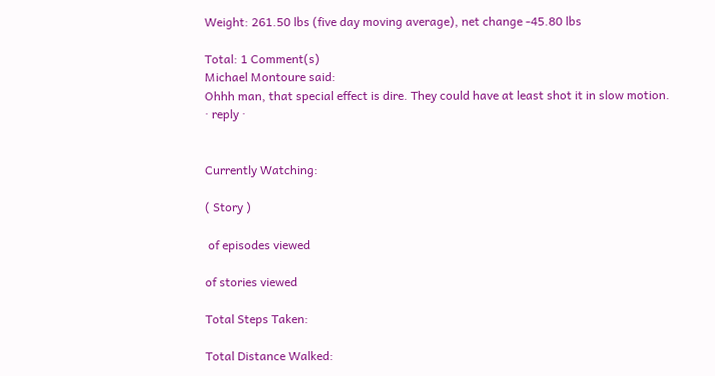Weight: 261.50 lbs (five day moving average), net change -45.80 lbs

Total: 1 Comment(s)
Michael Montoure said:
Ohhh man, that special effect is dire. They could have at least shot it in slow motion.
· reply ·


Currently Watching:

( Story )

 of episodes viewed

of stories viewed

Total Steps Taken:

Total Distance Walked: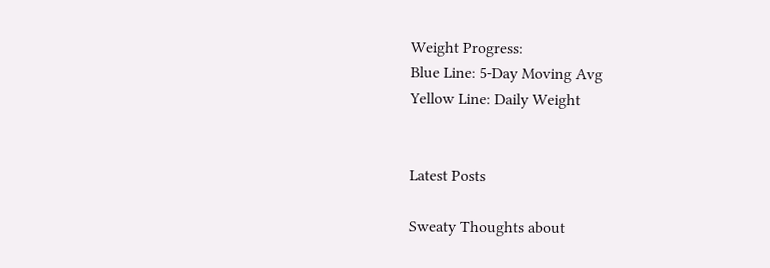Weight Progress:
Blue Line: 5-Day Moving Avg
Yellow Line: Daily Weight


Latest Posts

Sweaty Thoughts about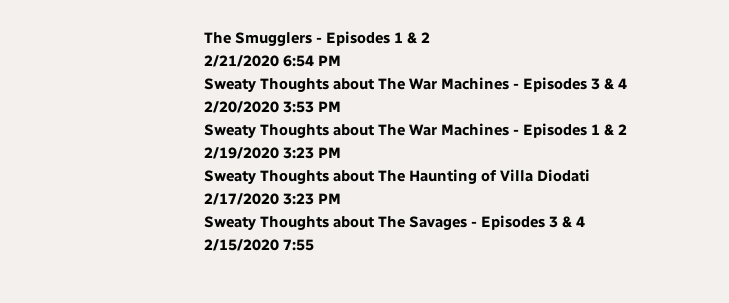The Smugglers - Episodes 1 & 2
2/21/2020 6:54 PM
Sweaty Thoughts about The War Machines - Episodes 3 & 4
2/20/2020 3:53 PM
Sweaty Thoughts about The War Machines - Episodes 1 & 2
2/19/2020 3:23 PM
Sweaty Thoughts about The Haunting of Villa Diodati
2/17/2020 3:23 PM
Sweaty Thoughts about The Savages - Episodes 3 & 4
2/15/2020 7:55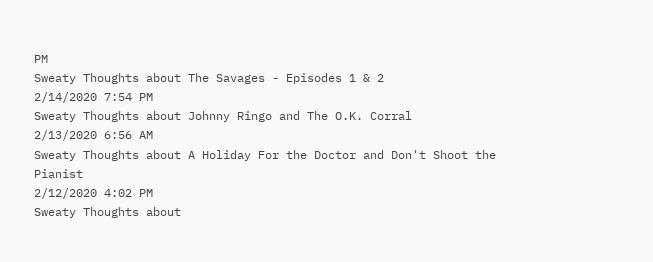PM
Sweaty Thoughts about The Savages - Episodes 1 & 2
2/14/2020 7:54 PM
Sweaty Thoughts about Johnny Ringo and The O.K. Corral
2/13/2020 6:56 AM
Sweaty Thoughts about A Holiday For the Doctor and Don't Shoot the Pianist
2/12/2020 4:02 PM
Sweaty Thoughts about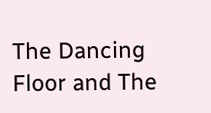The Dancing Floor and The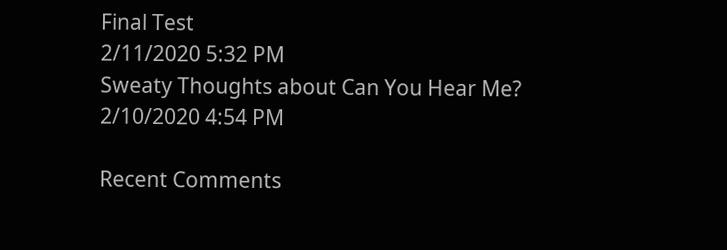Final Test
2/11/2020 5:32 PM
Sweaty Thoughts about Can You Hear Me?
2/10/2020 4:54 PM

Recent Comments